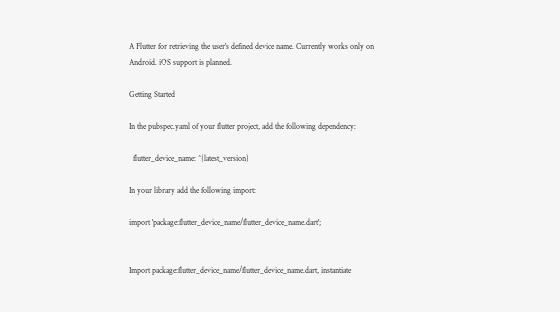A Flutter for retrieving the user's defined device name. Currently works only on Android. iOS support is planned.

Getting Started

In the pubspec.yaml of your flutter project, add the following dependency:

  flutter_device_name: ^{latest_version}

In your library add the following import:

import 'package:flutter_device_name/flutter_device_name.dart';


Import package:flutter_device_name/flutter_device_name.dart, instantiate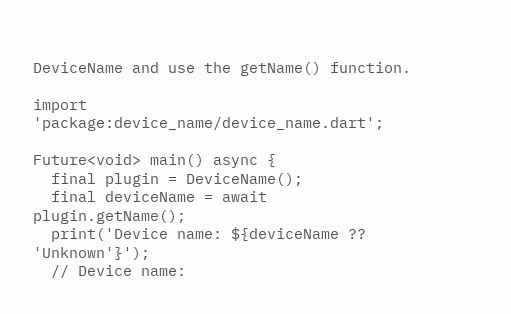DeviceName and use the getName() function.

import 'package:device_name/device_name.dart';

Future<void> main() async {
  final plugin = DeviceName();
  final deviceName = await plugin.getName();
  print('Device name: ${deviceName ?? 'Unknown'}');
  // Device name: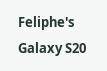Feliphe's Galaxy S20